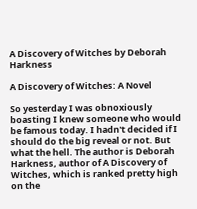A Discovery of Witches by Deborah Harkness

A Discovery of Witches: A Novel

So yesterday I was obnoxiously boasting I knew someone who would be famous today. I hadn't decided if I should do the big reveal or not. But what the hell. The author is Deborah Harkness, author of A Discovery of Witches, which is ranked pretty high on the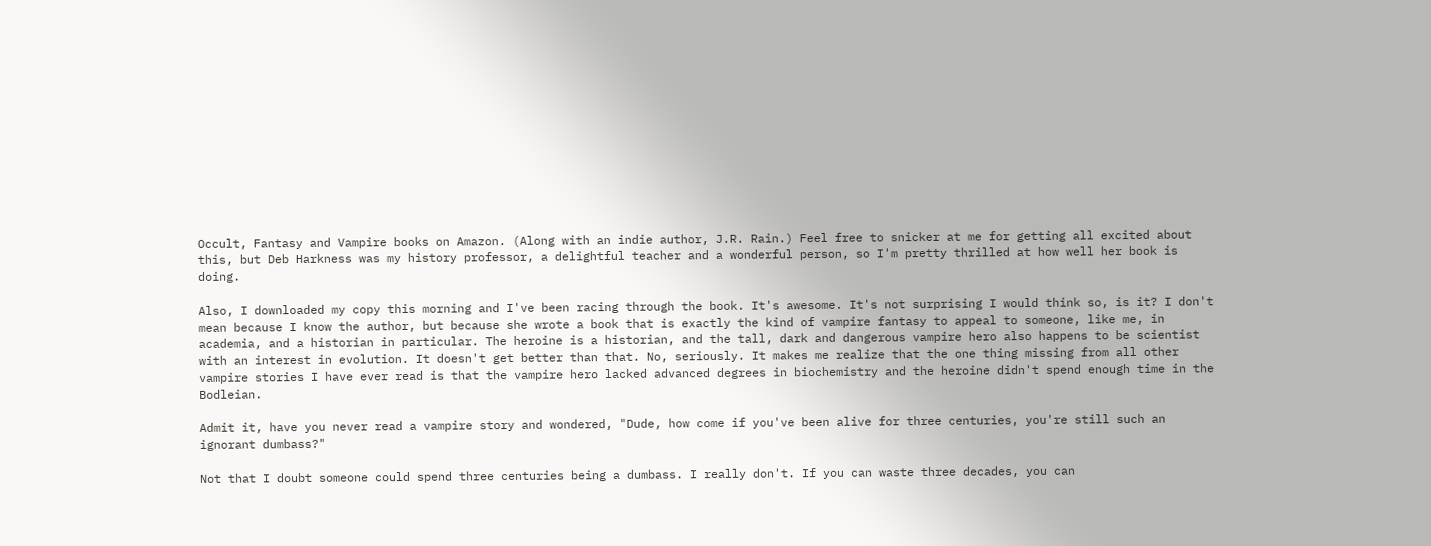Occult, Fantasy and Vampire books on Amazon. (Along with an indie author, J.R. Rain.) Feel free to snicker at me for getting all excited about this, but Deb Harkness was my history professor, a delightful teacher and a wonderful person, so I'm pretty thrilled at how well her book is doing.

Also, I downloaded my copy this morning and I've been racing through the book. It's awesome. It's not surprising I would think so, is it? I don't mean because I know the author, but because she wrote a book that is exactly the kind of vampire fantasy to appeal to someone, like me, in academia, and a historian in particular. The heroine is a historian, and the tall, dark and dangerous vampire hero also happens to be scientist with an interest in evolution. It doesn't get better than that. No, seriously. It makes me realize that the one thing missing from all other vampire stories I have ever read is that the vampire hero lacked advanced degrees in biochemistry and the heroine didn't spend enough time in the Bodleian.

Admit it, have you never read a vampire story and wondered, "Dude, how come if you've been alive for three centuries, you're still such an ignorant dumbass?"

Not that I doubt someone could spend three centuries being a dumbass. I really don't. If you can waste three decades, you can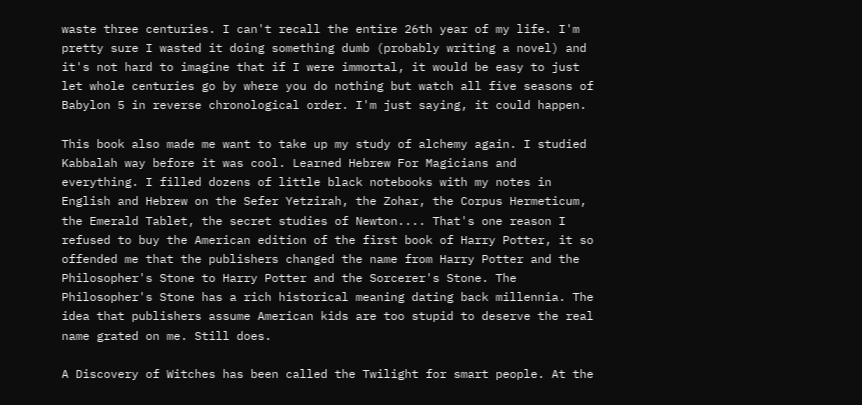waste three centuries. I can't recall the entire 26th year of my life. I'm pretty sure I wasted it doing something dumb (probably writing a novel) and it's not hard to imagine that if I were immortal, it would be easy to just let whole centuries go by where you do nothing but watch all five seasons of Babylon 5 in reverse chronological order. I'm just saying, it could happen.

This book also made me want to take up my study of alchemy again. I studied Kabbalah way before it was cool. Learned Hebrew For Magicians and everything. I filled dozens of little black notebooks with my notes in English and Hebrew on the Sefer Yetzirah, the Zohar, the Corpus Hermeticum, the Emerald Tablet, the secret studies of Newton.... That's one reason I refused to buy the American edition of the first book of Harry Potter, it so offended me that the publishers changed the name from Harry Potter and the Philosopher's Stone to Harry Potter and the Sorcerer's Stone. The Philosopher's Stone has a rich historical meaning dating back millennia. The idea that publishers assume American kids are too stupid to deserve the real name grated on me. Still does.

A Discovery of Witches has been called the Twilight for smart people. At the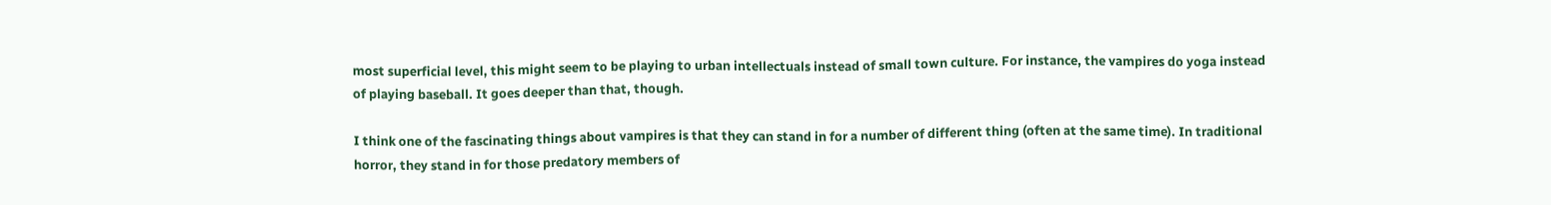most superficial level, this might seem to be playing to urban intellectuals instead of small town culture. For instance, the vampires do yoga instead of playing baseball. It goes deeper than that, though.

I think one of the fascinating things about vampires is that they can stand in for a number of different thing (often at the same time). In traditional horror, they stand in for those predatory members of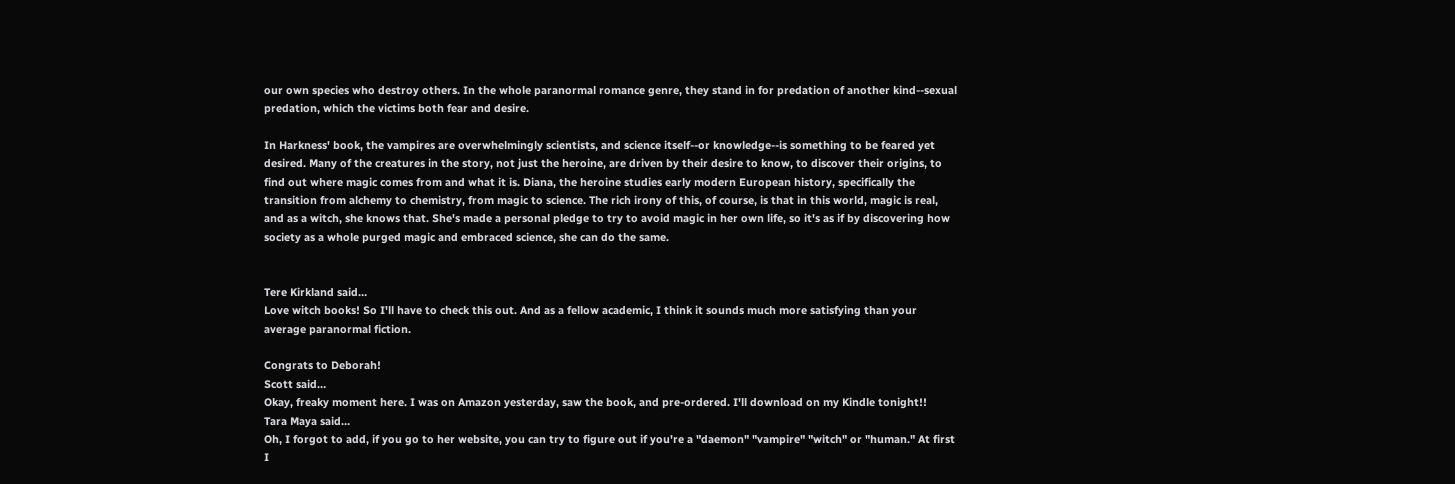our own species who destroy others. In the whole paranormal romance genre, they stand in for predation of another kind--sexual predation, which the victims both fear and desire.

In Harkness' book, the vampires are overwhelmingly scientists, and science itself--or knowledge--is something to be feared yet desired. Many of the creatures in the story, not just the heroine, are driven by their desire to know, to discover their origins, to find out where magic comes from and what it is. Diana, the heroine studies early modern European history, specifically the transition from alchemy to chemistry, from magic to science. The rich irony of this, of course, is that in this world, magic is real, and as a witch, she knows that. She's made a personal pledge to try to avoid magic in her own life, so it's as if by discovering how society as a whole purged magic and embraced science, she can do the same.


Tere Kirkland said…
Love witch books! So I'll have to check this out. And as a fellow academic, I think it sounds much more satisfying than your average paranormal fiction.

Congrats to Deborah!
Scott said…
Okay, freaky moment here. I was on Amazon yesterday, saw the book, and pre-ordered. I'll download on my Kindle tonight!!
Tara Maya said…
Oh, I forgot to add, if you go to her website, you can try to figure out if you're a "daemon" "vampire" "witch" or "human." At first I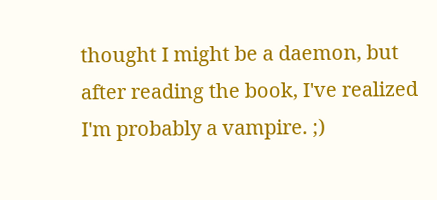thought I might be a daemon, but after reading the book, I've realized I'm probably a vampire. ;)